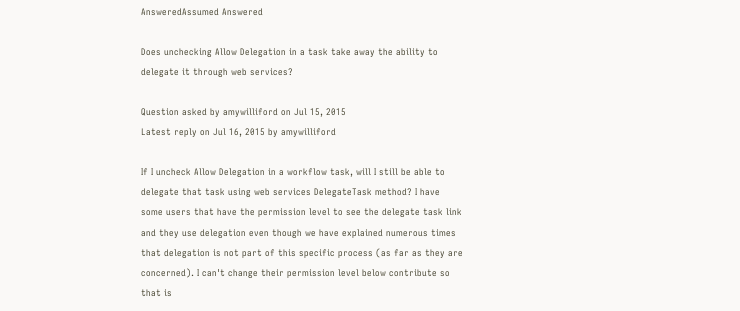AnsweredAssumed Answered

Does unchecking Allow Delegation in a task take away the ability to delegate it through web services?

Question asked by amywilliford on Jul 15, 2015
Latest reply on Jul 16, 2015 by amywilliford

If I uncheck Allow Delegation in a workflow task, will I still be able to delegate that task using web services DelegateTask method? I have some users that have the permission level to see the delegate task link and they use delegation even though we have explained numerous times that delegation is not part of this specific process (as far as they are concerned). I can't change their permission level below contribute so that is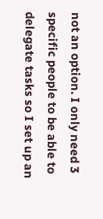not an option. I only need 3 specific people to be able to delegate tasks so I set up an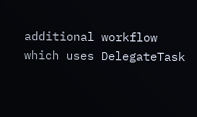additional workflow which uses DelegateTask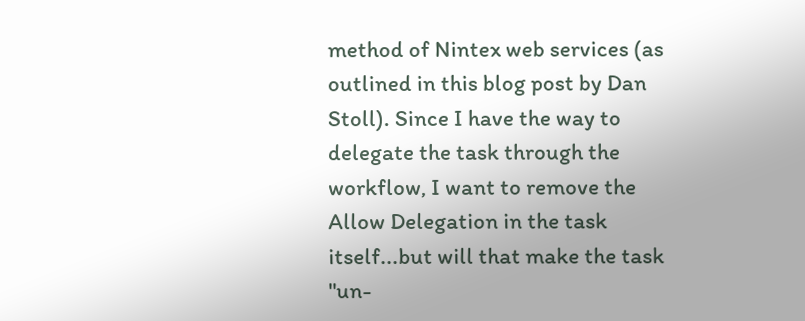method of Nintex web services (as outlined in this blog post by Dan Stoll). Since I have the way to delegate the task through the workflow, I want to remove the Allow Delegation in the task itself...but will that make the task "un-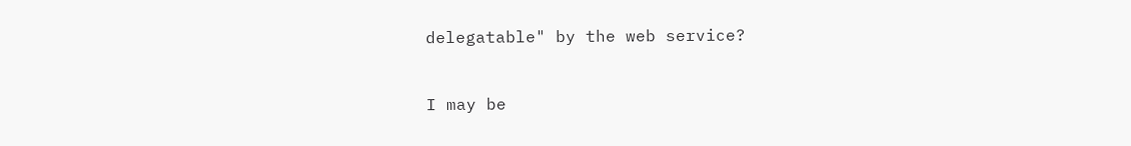delegatable" by the web service?


I may be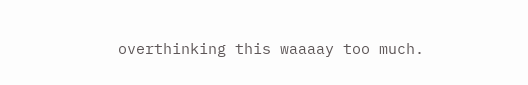overthinking this waaaay too much.